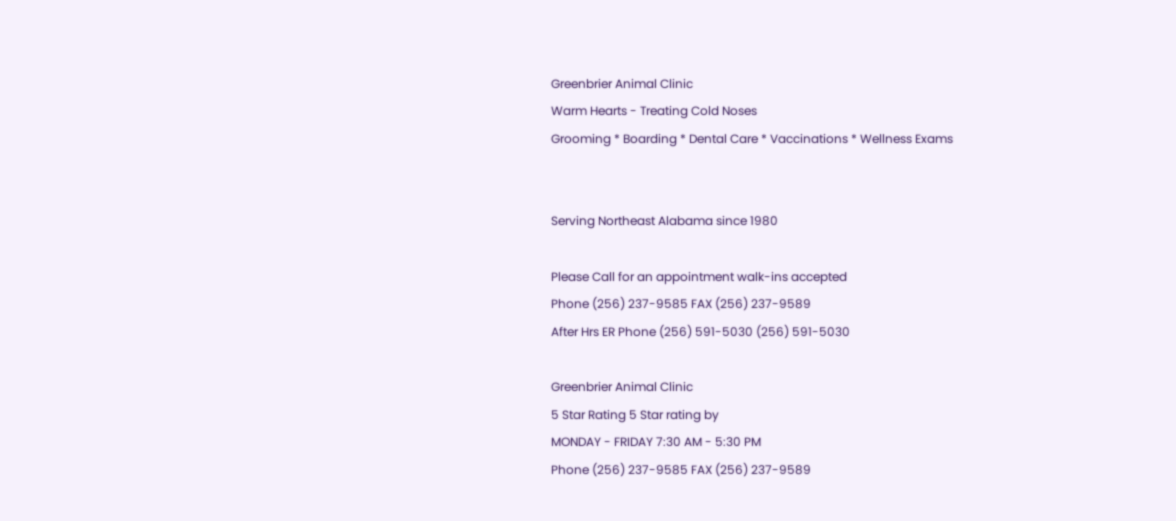Greenbrier Animal Clinic
Warm Hearts - Treating Cold Noses
Grooming * Boarding * Dental Care * Vaccinations * Wellness Exams


Serving Northeast Alabama since 1980

Please Call for an appointment walk-ins accepted
Phone (256) 237-9585 FAX (256) 237-9589
After Hrs ER Phone (256) 591-5030 (256) 591-5030

Greenbrier Animal Clinic
5 Star Rating 5 Star rating by
MONDAY - FRIDAY 7:30 AM - 5:30 PM
Phone (256) 237-9585 FAX (256) 237-9589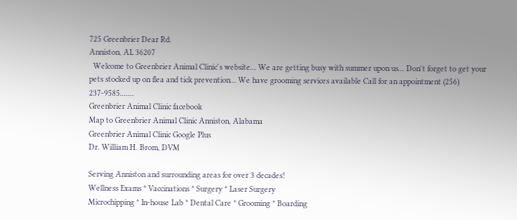725 Greenbrier Dear Rd.
Anniston, AL 36207
  Welcome to Greenbrier Animal Clinic's website... We are getting busy with summer upon us... Don't forget to get your pets stocked up on flea and tick prevention... We have grooming services available Call for an appointment (256) 237-9585.......
Greenbrier Animal Clinic facebook
Map to Greenbrier Animal Clinic Anniston, Alabama
Greenbrier Animal Clinic Google Plus
Dr. William H. Brom, DVM

Serving Anniston and surrounding areas for over 3 decades!
Wellness Exams * Vaccinations * Surgery * Laser Surgery
Microchipping * In-house Lab * Dental Care * Grooming * Boarding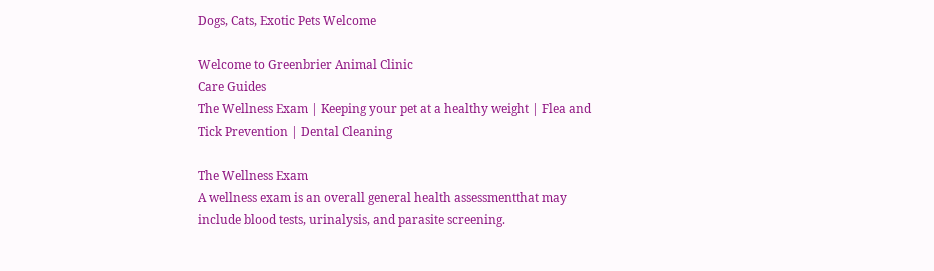Dogs, Cats, Exotic Pets Welcome

Welcome to Greenbrier Animal Clinic
Care Guides
The Wellness Exam | Keeping your pet at a healthy weight | Flea and Tick Prevention | Dental Cleaning

The Wellness Exam
A wellness exam is an overall general health assessmentthat may include blood tests, urinalysis, and parasite screening.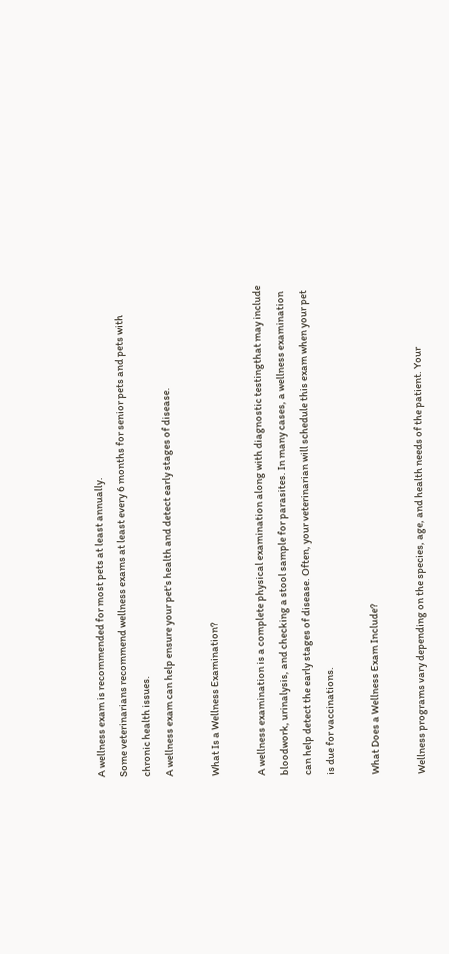A wellness exam is recommended for most pets at least annually.
Some veterinarians recommend wellness exams at least every 6 months for senior pets and pets with chronic health issues.
A wellness exam can help ensure your pet's health and detect early stages of disease.

What Is a Wellness Examination?

A wellness examination is a complete physical examination along with diagnostic testingthat may include bloodwork, urinalysis, and checking a stool sample for parasites. In many cases, a wellness examination can help detect the early stages of disease. Often, your veterinarian will schedule this exam when your pet is due for vaccinations.

What Does a Wellness Exam Include?

Wellness programs vary depending on the species, age, and health needs of the patient. Your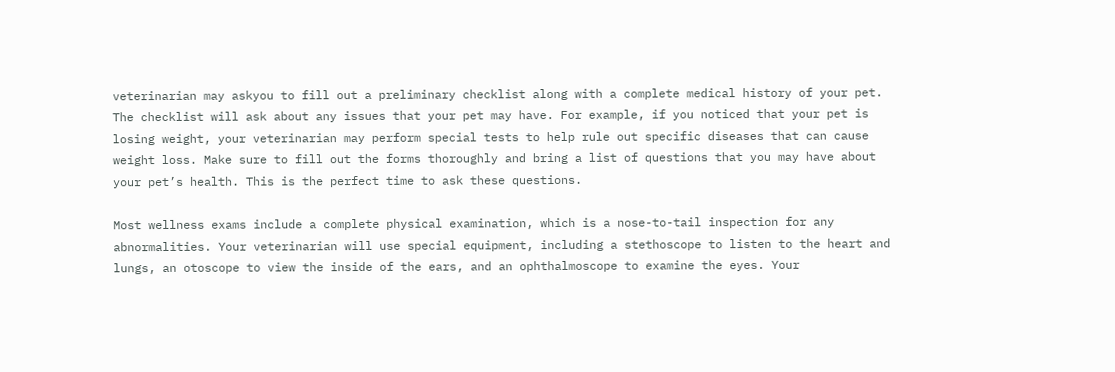veterinarian may askyou to fill out a preliminary checklist along with a complete medical history of your pet. The checklist will ask about any issues that your pet may have. For example, if you noticed that your pet is losing weight, your veterinarian may perform special tests to help rule out specific diseases that can cause weight loss. Make sure to fill out the forms thoroughly and bring a list of questions that you may have about your pet’s health. This is the perfect time to ask these questions.

Most wellness exams include a complete physical examination, which is a nose-to-tail inspection for any abnormalities. Your veterinarian will use special equipment, including a stethoscope to listen to the heart and lungs, an otoscope to view the inside of the ears, and an ophthalmoscope to examine the eyes. Your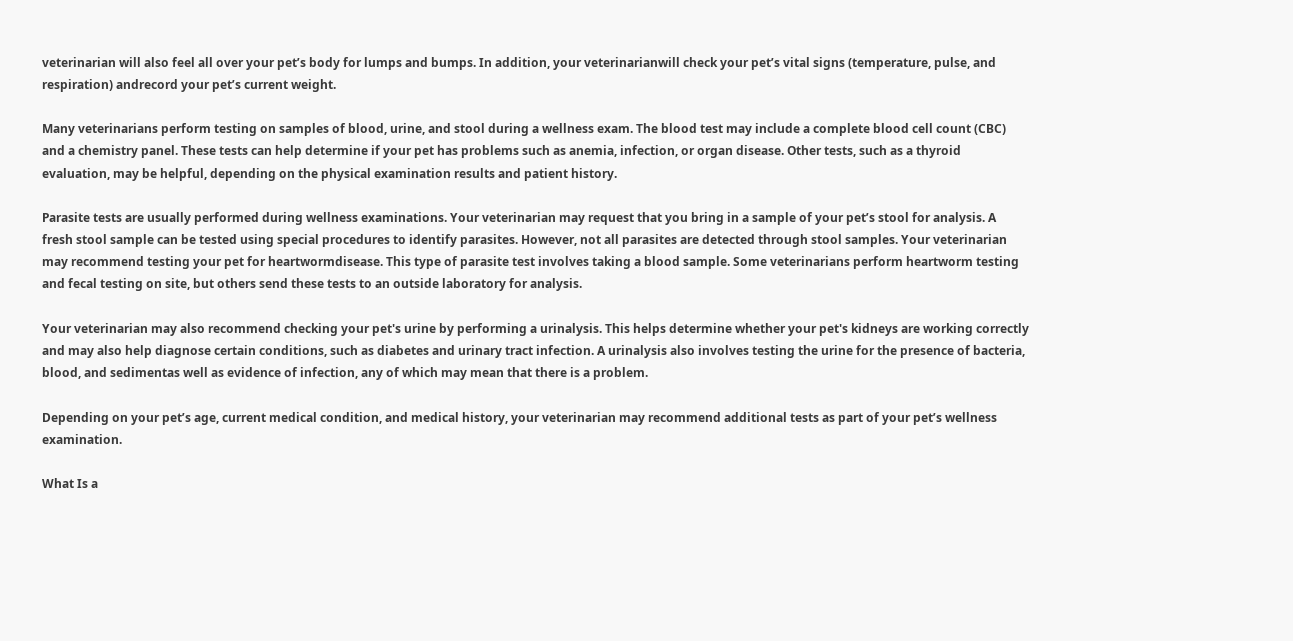veterinarian will also feel all over your pet’s body for lumps and bumps. In addition, your veterinarianwill check your pet’s vital signs (temperature, pulse, and respiration) andrecord your pet’s current weight.

Many veterinarians perform testing on samples of blood, urine, and stool during a wellness exam. The blood test may include a complete blood cell count (CBC) and a chemistry panel. These tests can help determine if your pet has problems such as anemia, infection, or organ disease. Other tests, such as a thyroid evaluation, may be helpful, depending on the physical examination results and patient history.

Parasite tests are usually performed during wellness examinations. Your veterinarian may request that you bring in a sample of your pet’s stool for analysis. A fresh stool sample can be tested using special procedures to identify parasites. However, not all parasites are detected through stool samples. Your veterinarian may recommend testing your pet for heartwormdisease. This type of parasite test involves taking a blood sample. Some veterinarians perform heartworm testing and fecal testing on site, but others send these tests to an outside laboratory for analysis.

Your veterinarian may also recommend checking your pet's urine by performing a urinalysis. This helps determine whether your pet's kidneys are working correctly and may also help diagnose certain conditions, such as diabetes and urinary tract infection. A urinalysis also involves testing the urine for the presence of bacteria, blood, and sedimentas well as evidence of infection, any of which may mean that there is a problem.

Depending on your pet’s age, current medical condition, and medical history, your veterinarian may recommend additional tests as part of your pet’s wellness examination.

What Is a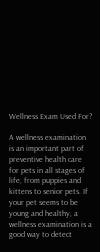Wellness Exam Used For?

A wellness examination is an important part of preventive health care for pets in all stages of life, from puppies and kittens to senior pets. If your pet seems to be young and healthy, a wellness examination is a good way to detect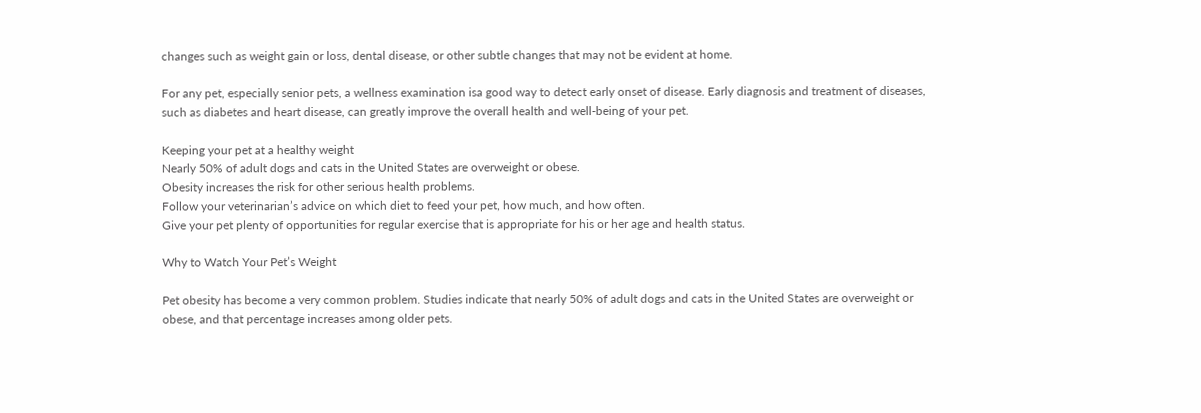changes such as weight gain or loss, dental disease, or other subtle changes that may not be evident at home.

For any pet, especially senior pets, a wellness examination isa good way to detect early onset of disease. Early diagnosis and treatment of diseases, such as diabetes and heart disease, can greatly improve the overall health and well-being of your pet.

Keeping your pet at a healthy weight
Nearly 50% of adult dogs and cats in the United States are overweight or obese.
Obesity increases the risk for other serious health problems.
Follow your veterinarian’s advice on which diet to feed your pet, how much, and how often.
Give your pet plenty of opportunities for regular exercise that is appropriate for his or her age and health status.

Why to Watch Your Pet’s Weight

Pet obesity has become a very common problem. Studies indicate that nearly 50% of adult dogs and cats in the United States are overweight or obese, and that percentage increases among older pets.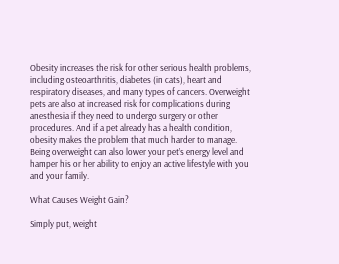Obesity increases the risk for other serious health problems, including osteoarthritis, diabetes (in cats), heart and respiratory diseases, and many types of cancers. Overweight pets are also at increased risk for complications during anesthesia if they need to undergo surgery or other procedures. And if a pet already has a health condition, obesity makes the problem that much harder to manage. Being overweight can also lower your pet’s energy level and hamper his or her ability to enjoy an active lifestyle with you and your family.

What Causes Weight Gain?

Simply put, weight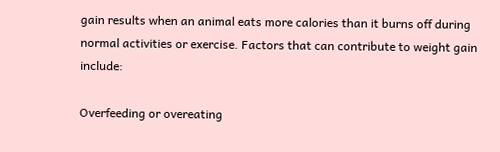gain results when an animal eats more calories than it burns off during normal activities or exercise. Factors that can contribute to weight gain include:

Overfeeding or overeating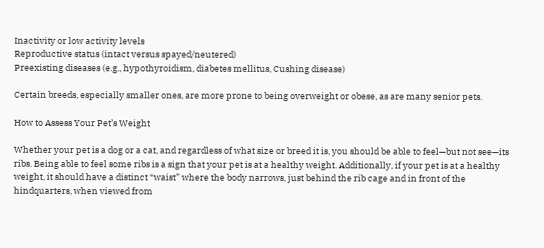Inactivity or low activity levels
Reproductive status (intact versus spayed/neutered)
Preexisting diseases (e.g., hypothyroidism, diabetes mellitus, Cushing disease)

Certain breeds, especially smaller ones, are more prone to being overweight or obese, as are many senior pets.

How to Assess Your Pet’s Weight

Whether your pet is a dog or a cat, and regardless of what size or breed it is, you should be able to feel—but not see—its ribs. Being able to feel some ribs is a sign that your pet is at a healthy weight. Additionally, if your pet is at a healthy weight, it should have a distinct “waist” where the body narrows, just behind the rib cage and in front of the hindquarters, when viewed from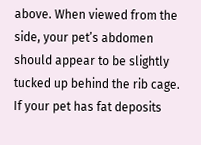above. When viewed from the side, your pet’s abdomen should appear to be slightly tucked up behind the rib cage. If your pet has fat deposits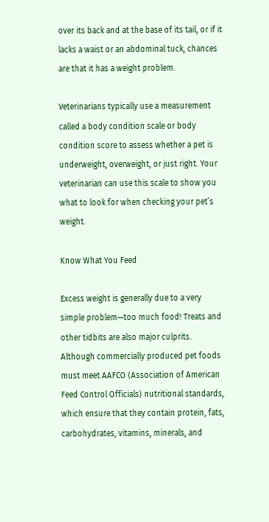over its back and at the base of its tail, or if it lacks a waist or an abdominal tuck, chances are that it has a weight problem.

Veterinarians typically use a measurement called a body condition scale or body condition score to assess whether a pet is underweight, overweight, or just right. Your veterinarian can use this scale to show you what to look for when checking your pet’s weight.

Know What You Feed

Excess weight is generally due to a very simple problem—too much food! Treats and other tidbits are also major culprits. Although commercially produced pet foods must meet AAFCO (Association of American Feed Control Officials) nutritional standards, which ensure that they contain protein, fats, carbohydrates, vitamins, minerals, and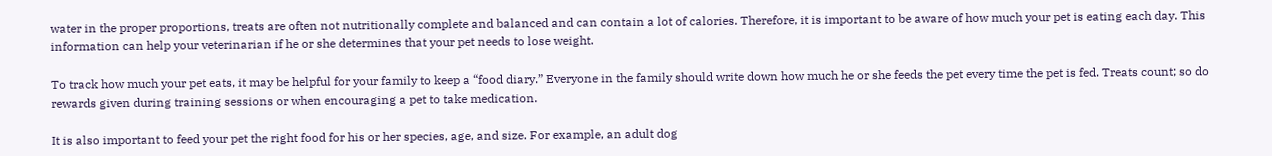water in the proper proportions, treats are often not nutritionally complete and balanced and can contain a lot of calories. Therefore, it is important to be aware of how much your pet is eating each day. This information can help your veterinarian if he or she determines that your pet needs to lose weight.

To track how much your pet eats, it may be helpful for your family to keep a “food diary.” Everyone in the family should write down how much he or she feeds the pet every time the pet is fed. Treats count; so do rewards given during training sessions or when encouraging a pet to take medication.

It is also important to feed your pet the right food for his or her species, age, and size. For example, an adult dog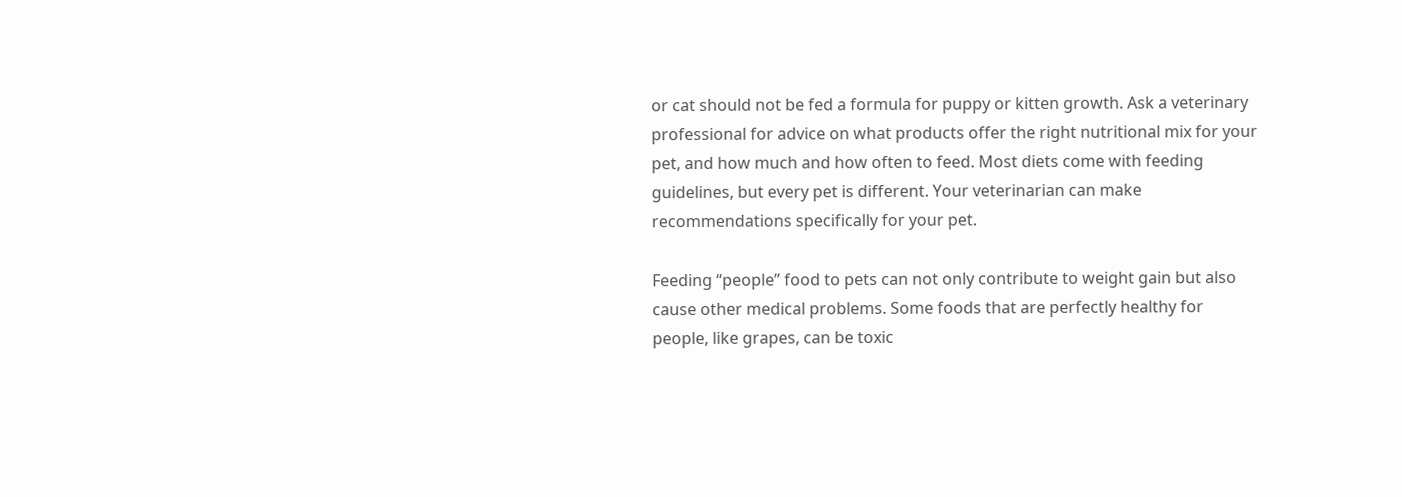or cat should not be fed a formula for puppy or kitten growth. Ask a veterinary professional for advice on what products offer the right nutritional mix for your pet, and how much and how often to feed. Most diets come with feeding guidelines, but every pet is different. Your veterinarian can make recommendations specifically for your pet.

Feeding “people” food to pets can not only contribute to weight gain but also cause other medical problems. Some foods that are perfectly healthy for people, like grapes, can be toxic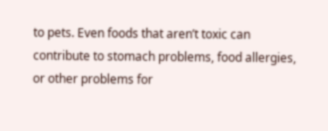to pets. Even foods that aren’t toxic can contribute to stomach problems, food allergies, or other problems for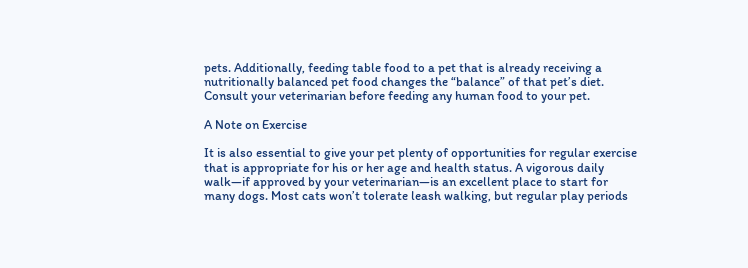pets. Additionally, feeding table food to a pet that is already receiving a nutritionally balanced pet food changes the “balance” of that pet’s diet. Consult your veterinarian before feeding any human food to your pet.

A Note on Exercise

It is also essential to give your pet plenty of opportunities for regular exercise that is appropriate for his or her age and health status. A vigorous daily walk—if approved by your veterinarian—is an excellent place to start for many dogs. Most cats won’t tolerate leash walking, but regular play periods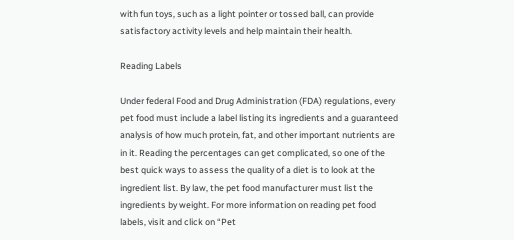with fun toys, such as a light pointer or tossed ball, can provide satisfactory activity levels and help maintain their health.

Reading Labels

Under federal Food and Drug Administration (FDA) regulations, every pet food must include a label listing its ingredients and a guaranteed analysis of how much protein, fat, and other important nutrients are in it. Reading the percentages can get complicated, so one of the best quick ways to assess the quality of a diet is to look at the ingredient list. By law, the pet food manufacturer must list the ingredients by weight. For more information on reading pet food labels, visit and click on “Pet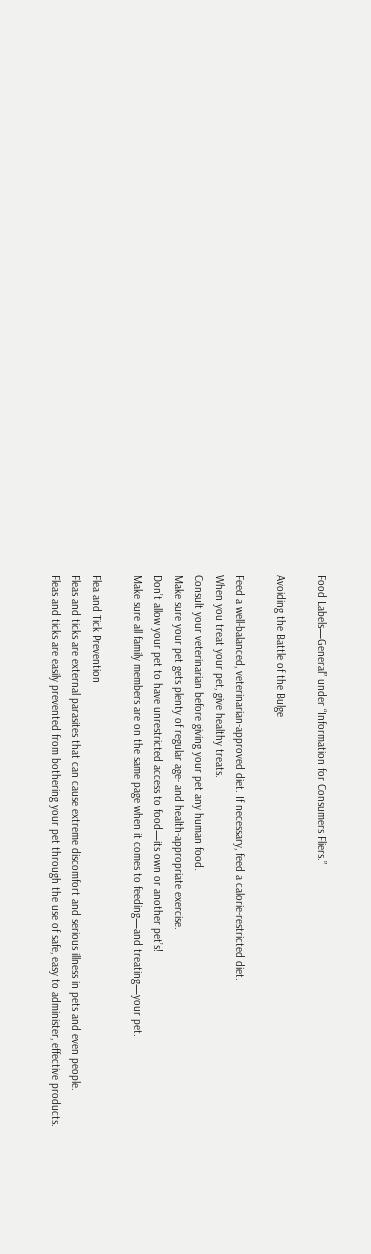Food Labels—General” under “Information for Consumers Fliers.”

Avoiding the Battle of the Bulge

Feed a well-balanced, veterinarian-approved diet. If necessary, feed a calorie-restricted diet.
When you treat your pet, give healthy treats.
Consult your veterinarian before giving your pet any human food.
Make sure your pet gets plenty of regular age- and health-appropriate exercise.
Don’t allow your pet to have unrestricted access to food—its own or another pet’s!
Make sure all family members are on the same page when it comes to feeding—and treating—your pet.

Flea and Tick Prevention
Fleas and ticks are external parasites that can cause extreme discomfort and serious illness in pets and even people.
Fleas and ticks are easily prevented from bothering your pet through the use of safe, easy to administer, effective products.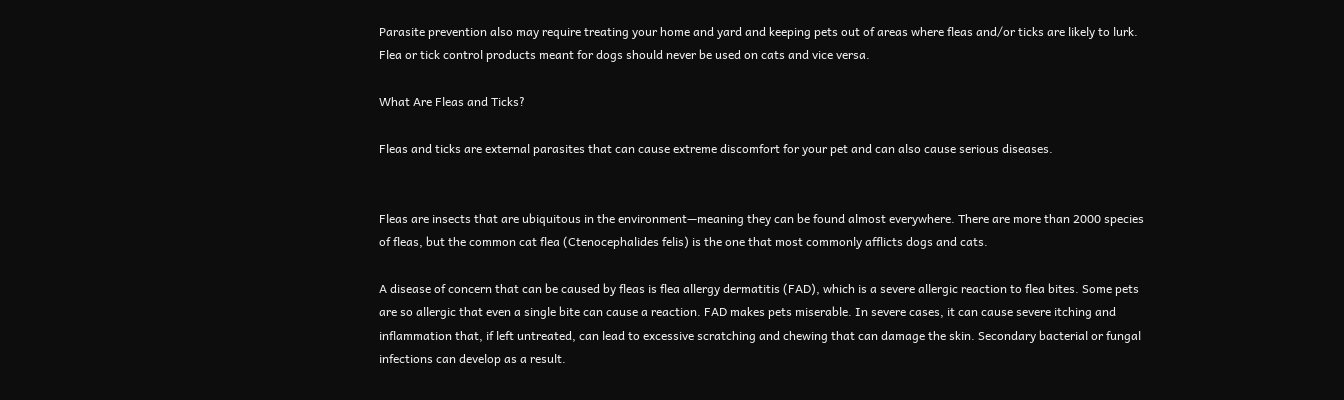Parasite prevention also may require treating your home and yard and keeping pets out of areas where fleas and/or ticks are likely to lurk.
Flea or tick control products meant for dogs should never be used on cats and vice versa.

What Are Fleas and Ticks?

Fleas and ticks are external parasites that can cause extreme discomfort for your pet and can also cause serious diseases.


Fleas are insects that are ubiquitous in the environment—meaning they can be found almost everywhere. There are more than 2000 species of fleas, but the common cat flea (Ctenocephalides felis) is the one that most commonly afflicts dogs and cats.

A disease of concern that can be caused by fleas is flea allergy dermatitis (FAD), which is a severe allergic reaction to flea bites. Some pets are so allergic that even a single bite can cause a reaction. FAD makes pets miserable. In severe cases, it can cause severe itching and inflammation that, if left untreated, can lead to excessive scratching and chewing that can damage the skin. Secondary bacterial or fungal infections can develop as a result.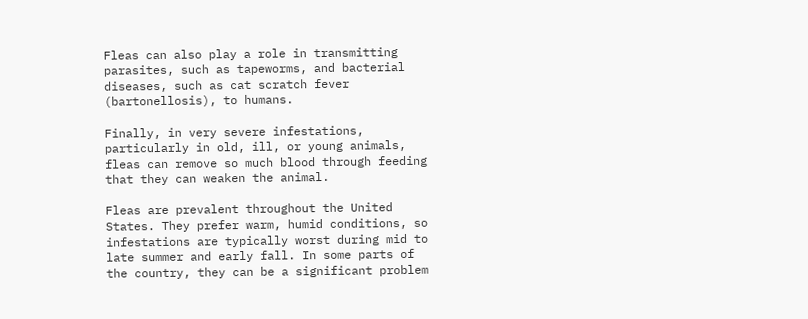Fleas can also play a role in transmitting parasites, such as tapeworms, and bacterial diseases, such as cat scratch fever (bartonellosis), to humans.

Finally, in very severe infestations, particularly in old, ill, or young animals, fleas can remove so much blood through feeding that they can weaken the animal.

Fleas are prevalent throughout the United States. They prefer warm, humid conditions, so infestations are typically worst during mid to late summer and early fall. In some parts of the country, they can be a significant problem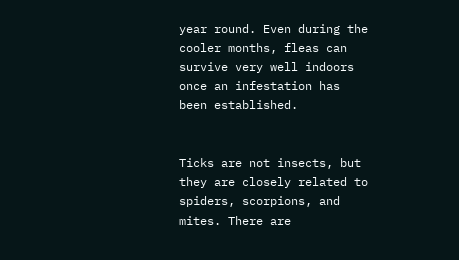year round. Even during the cooler months, fleas can survive very well indoors once an infestation has been established.


Ticks are not insects, but they are closely related to spiders, scorpions, and mites. There are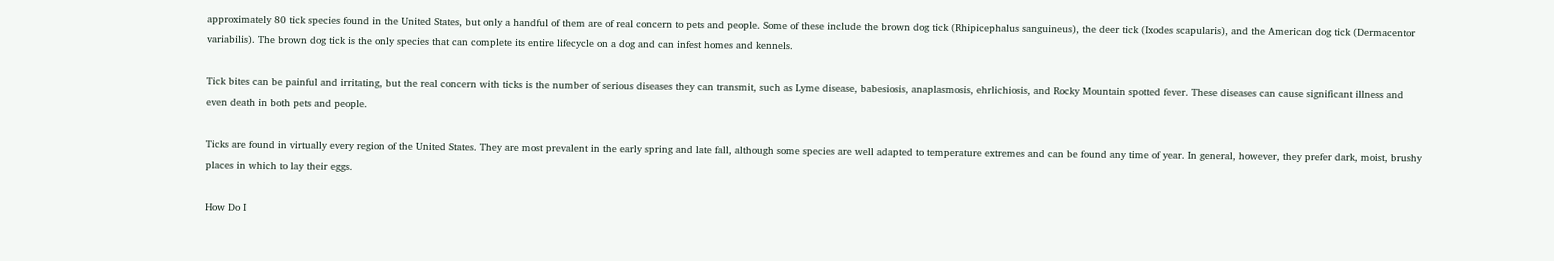approximately 80 tick species found in the United States, but only a handful of them are of real concern to pets and people. Some of these include the brown dog tick (Rhipicephalus sanguineus), the deer tick (Ixodes scapularis), and the American dog tick (Dermacentor variabilis). The brown dog tick is the only species that can complete its entire lifecycle on a dog and can infest homes and kennels.

Tick bites can be painful and irritating, but the real concern with ticks is the number of serious diseases they can transmit, such as Lyme disease, babesiosis, anaplasmosis, ehrlichiosis, and Rocky Mountain spotted fever. These diseases can cause significant illness and even death in both pets and people.

Ticks are found in virtually every region of the United States. They are most prevalent in the early spring and late fall, although some species are well adapted to temperature extremes and can be found any time of year. In general, however, they prefer dark, moist, brushy places in which to lay their eggs.

How Do I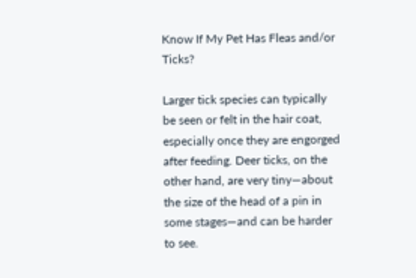Know If My Pet Has Fleas and/or Ticks?

Larger tick species can typically be seen or felt in the hair coat, especially once they are engorged after feeding. Deer ticks, on the other hand, are very tiny—about the size of the head of a pin in some stages—and can be harder to see.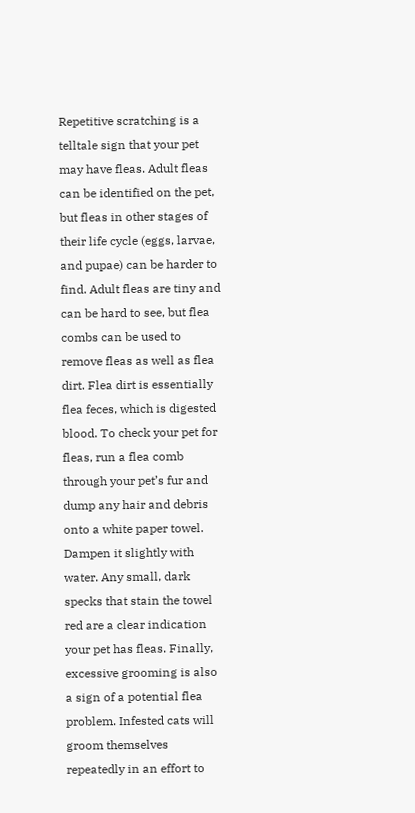Repetitive scratching is a telltale sign that your pet may have fleas. Adult fleas can be identified on the pet, but fleas in other stages of their life cycle (eggs, larvae, and pupae) can be harder to find. Adult fleas are tiny and can be hard to see, but flea combs can be used to remove fleas as well as flea dirt. Flea dirt is essentially flea feces, which is digested blood. To check your pet for fleas, run a flea comb through your pet’s fur and dump any hair and debris onto a white paper towel. Dampen it slightly with water. Any small, dark specks that stain the towel red are a clear indication your pet has fleas. Finally, excessive grooming is also a sign of a potential flea problem. Infested cats will groom themselves repeatedly in an effort to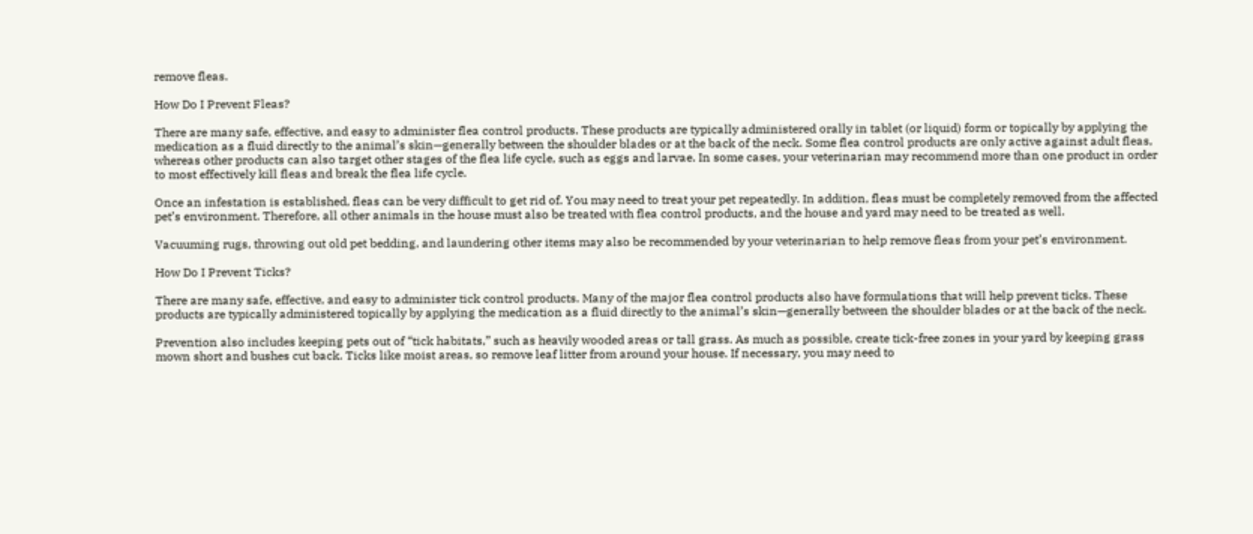remove fleas.

How Do I Prevent Fleas?

There are many safe, effective, and easy to administer flea control products. These products are typically administered orally in tablet (or liquid) form or topically by applying the medication as a fluid directly to the animal’s skin—generally between the shoulder blades or at the back of the neck. Some flea control products are only active against adult fleas, whereas other products can also target other stages of the flea life cycle, such as eggs and larvae. In some cases, your veterinarian may recommend more than one product in order to most effectively kill fleas and break the flea life cycle.

Once an infestation is established, fleas can be very difficult to get rid of. You may need to treat your pet repeatedly. In addition, fleas must be completely removed from the affected pet’s environment. Therefore, all other animals in the house must also be treated with flea control products, and the house and yard may need to be treated as well.

Vacuuming rugs, throwing out old pet bedding, and laundering other items may also be recommended by your veterinarian to help remove fleas from your pet’s environment.

How Do I Prevent Ticks?

There are many safe, effective, and easy to administer tick control products. Many of the major flea control products also have formulations that will help prevent ticks. These products are typically administered topically by applying the medication as a fluid directly to the animal’s skin—generally between the shoulder blades or at the back of the neck.

Prevention also includes keeping pets out of “tick habitats,” such as heavily wooded areas or tall grass. As much as possible, create tick-free zones in your yard by keeping grass mown short and bushes cut back. Ticks like moist areas, so remove leaf litter from around your house. If necessary, you may need to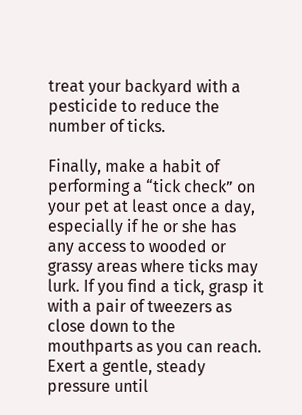treat your backyard with a pesticide to reduce the number of ticks.

Finally, make a habit of performing a “tick check” on your pet at least once a day, especially if he or she has any access to wooded or grassy areas where ticks may lurk. If you find a tick, grasp it with a pair of tweezers as close down to the mouthparts as you can reach. Exert a gentle, steady pressure until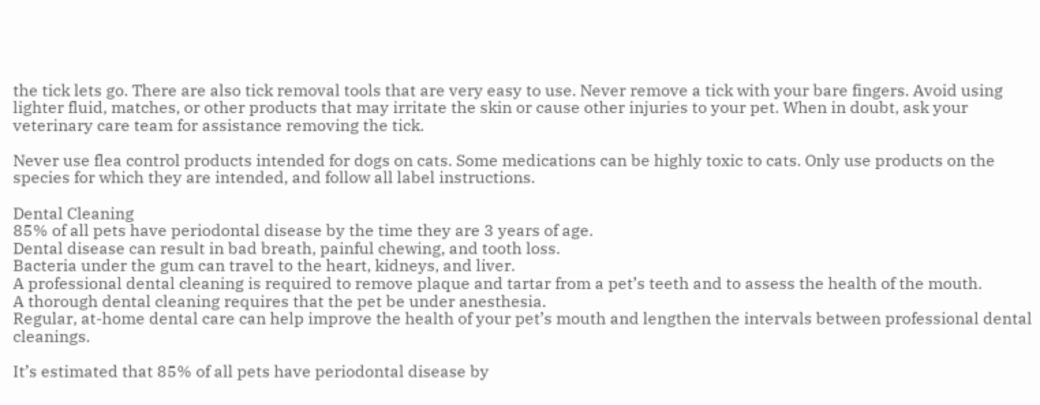the tick lets go. There are also tick removal tools that are very easy to use. Never remove a tick with your bare fingers. Avoid using lighter fluid, matches, or other products that may irritate the skin or cause other injuries to your pet. When in doubt, ask your veterinary care team for assistance removing the tick.

Never use flea control products intended for dogs on cats. Some medications can be highly toxic to cats. Only use products on the species for which they are intended, and follow all label instructions.

Dental Cleaning
85% of all pets have periodontal disease by the time they are 3 years of age.
Dental disease can result in bad breath, painful chewing, and tooth loss.
Bacteria under the gum can travel to the heart, kidneys, and liver.
A professional dental cleaning is required to remove plaque and tartar from a pet’s teeth and to assess the health of the mouth.
A thorough dental cleaning requires that the pet be under anesthesia.
Regular, at-home dental care can help improve the health of your pet’s mouth and lengthen the intervals between professional dental cleanings.

It’s estimated that 85% of all pets have periodontal disease by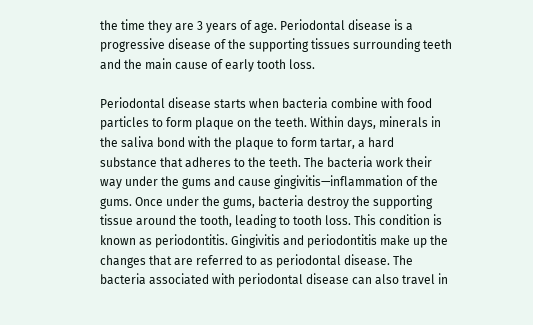the time they are 3 years of age. Periodontal disease is a progressive disease of the supporting tissues surrounding teeth and the main cause of early tooth loss.

Periodontal disease starts when bacteria combine with food particles to form plaque on the teeth. Within days, minerals in the saliva bond with the plaque to form tartar, a hard substance that adheres to the teeth. The bacteria work their way under the gums and cause gingivitis—inflammation of the gums. Once under the gums, bacteria destroy the supporting tissue around the tooth, leading to tooth loss. This condition is known as periodontitis. Gingivitis and periodontitis make up the changes that are referred to as periodontal disease. The bacteria associated with periodontal disease can also travel in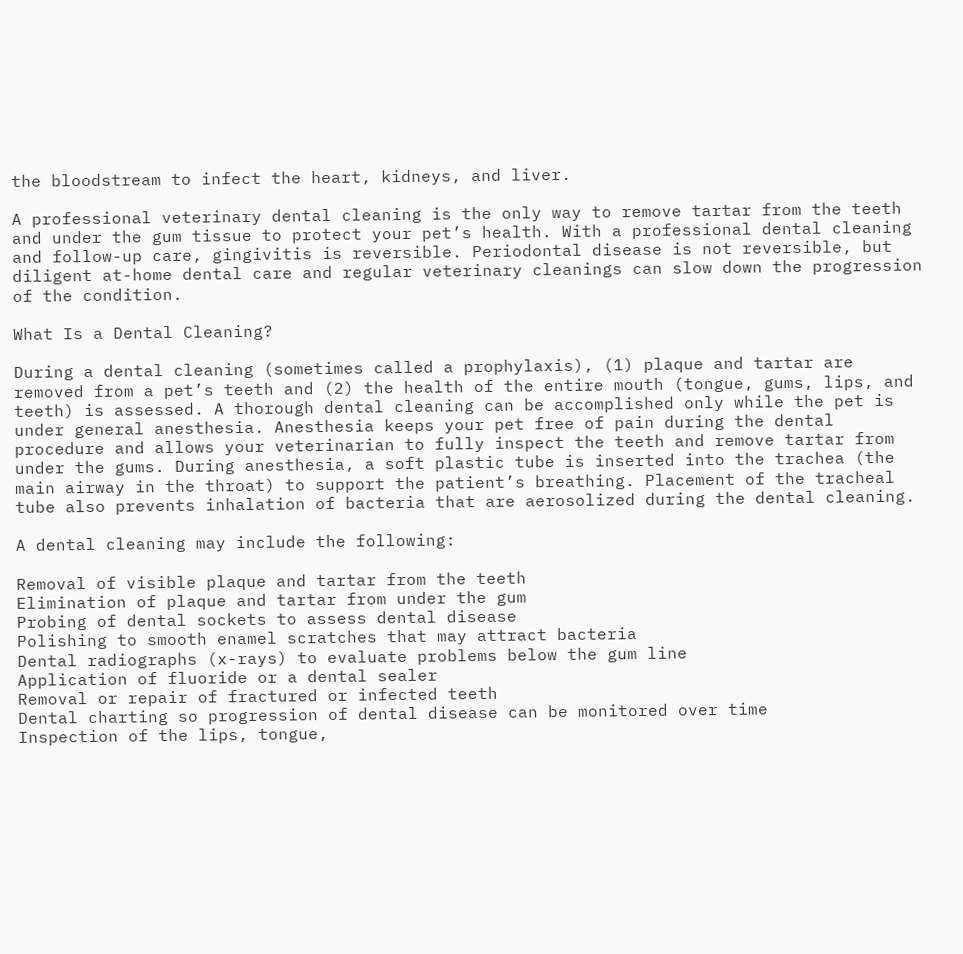the bloodstream to infect the heart, kidneys, and liver.

A professional veterinary dental cleaning is the only way to remove tartar from the teeth and under the gum tissue to protect your pet’s health. With a professional dental cleaning and follow-up care, gingivitis is reversible. Periodontal disease is not reversible, but diligent at-home dental care and regular veterinary cleanings can slow down the progression of the condition.

What Is a Dental Cleaning?

During a dental cleaning (sometimes called a prophylaxis), (1) plaque and tartar are removed from a pet’s teeth and (2) the health of the entire mouth (tongue, gums, lips, and teeth) is assessed. A thorough dental cleaning can be accomplished only while the pet is under general anesthesia. Anesthesia keeps your pet free of pain during the dental procedure and allows your veterinarian to fully inspect the teeth and remove tartar from under the gums. During anesthesia, a soft plastic tube is inserted into the trachea (the main airway in the throat) to support the patient’s breathing. Placement of the tracheal tube also prevents inhalation of bacteria that are aerosolized during the dental cleaning.

A dental cleaning may include the following:

Removal of visible plaque and tartar from the teeth
Elimination of plaque and tartar from under the gum
Probing of dental sockets to assess dental disease
Polishing to smooth enamel scratches that may attract bacteria
Dental radiographs (x-rays) to evaluate problems below the gum line
Application of fluoride or a dental sealer
Removal or repair of fractured or infected teeth
Dental charting so progression of dental disease can be monitored over time
Inspection of the lips, tongue,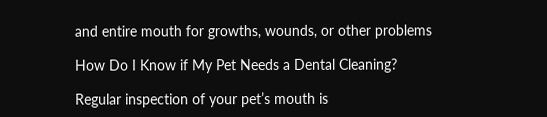and entire mouth for growths, wounds, or other problems

How Do I Know if My Pet Needs a Dental Cleaning?

Regular inspection of your pet’s mouth is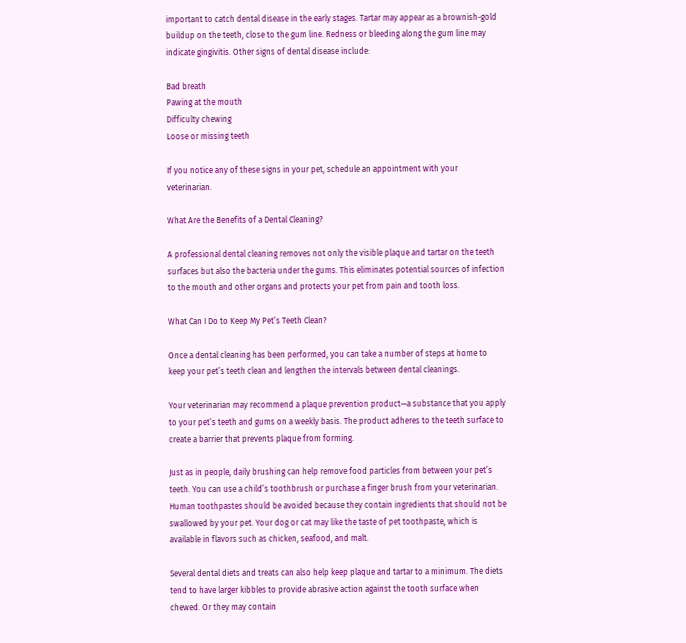important to catch dental disease in the early stages. Tartar may appear as a brownish-gold buildup on the teeth, close to the gum line. Redness or bleeding along the gum line may indicate gingivitis. Other signs of dental disease include:

Bad breath
Pawing at the mouth
Difficulty chewing
Loose or missing teeth

If you notice any of these signs in your pet, schedule an appointment with your veterinarian.

What Are the Benefits of a Dental Cleaning?

A professional dental cleaning removes not only the visible plaque and tartar on the teeth surfaces but also the bacteria under the gums. This eliminates potential sources of infection to the mouth and other organs and protects your pet from pain and tooth loss.

What Can I Do to Keep My Pet’s Teeth Clean?

Once a dental cleaning has been performed, you can take a number of steps at home to keep your pet’s teeth clean and lengthen the intervals between dental cleanings.

Your veterinarian may recommend a plaque prevention product—a substance that you apply to your pet’s teeth and gums on a weekly basis. The product adheres to the teeth surface to create a barrier that prevents plaque from forming.

Just as in people, daily brushing can help remove food particles from between your pet’s teeth. You can use a child’s toothbrush or purchase a finger brush from your veterinarian. Human toothpastes should be avoided because they contain ingredients that should not be swallowed by your pet. Your dog or cat may like the taste of pet toothpaste, which is available in flavors such as chicken, seafood, and malt.

Several dental diets and treats can also help keep plaque and tartar to a minimum. The diets tend to have larger kibbles to provide abrasive action against the tooth surface when chewed. Or they may contain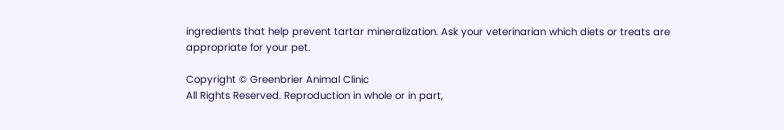ingredients that help prevent tartar mineralization. Ask your veterinarian which diets or treats are appropriate for your pet.

Copyright © Greenbrier Animal Clinic
All Rights Reserved. Reproduction in whole or in part,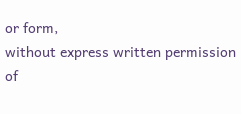or form,
without express written permission of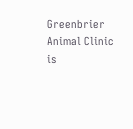Greenbrier Animal Clinic is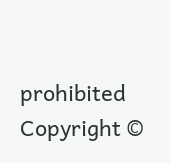prohibited
Copyright ©